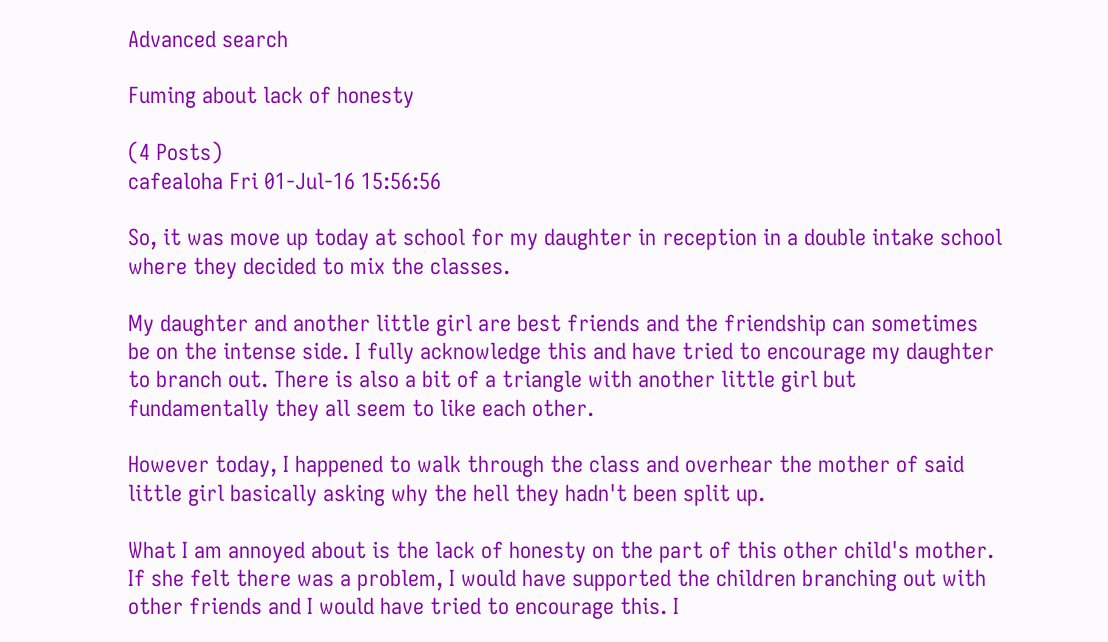Advanced search

Fuming about lack of honesty

(4 Posts)
cafealoha Fri 01-Jul-16 15:56:56

So, it was move up today at school for my daughter in reception in a double intake school where they decided to mix the classes.

My daughter and another little girl are best friends and the friendship can sometimes be on the intense side. I fully acknowledge this and have tried to encourage my daughter to branch out. There is also a bit of a triangle with another little girl but fundamentally they all seem to like each other.

However today, I happened to walk through the class and overhear the mother of said little girl basically asking why the hell they hadn't been split up.

What I am annoyed about is the lack of honesty on the part of this other child's mother. If she felt there was a problem, I would have supported the children branching out with other friends and I would have tried to encourage this. I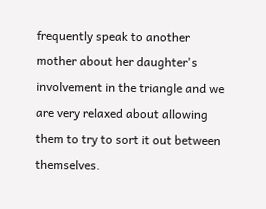frequently speak to another mother about her daughter's involvement in the triangle and we are very relaxed about allowing them to try to sort it out between themselves.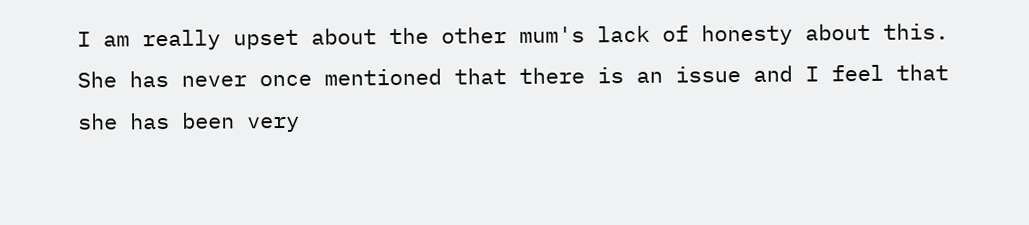I am really upset about the other mum's lack of honesty about this. She has never once mentioned that there is an issue and I feel that she has been very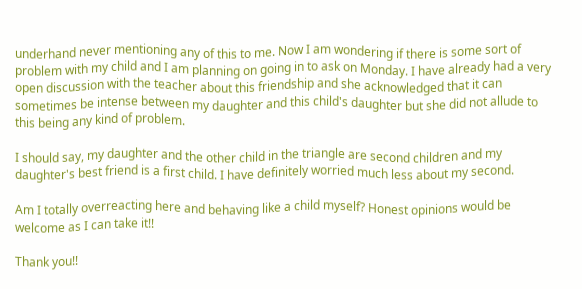underhand never mentioning any of this to me. Now I am wondering if there is some sort of problem with my child and I am planning on going in to ask on Monday. I have already had a very open discussion with the teacher about this friendship and she acknowledged that it can sometimes be intense between my daughter and this child's daughter but she did not allude to this being any kind of problem.

I should say, my daughter and the other child in the triangle are second children and my daughter's best friend is a first child. I have definitely worried much less about my second.

Am I totally overreacting here and behaving like a child myself? Honest opinions would be welcome as I can take it!!

Thank you!!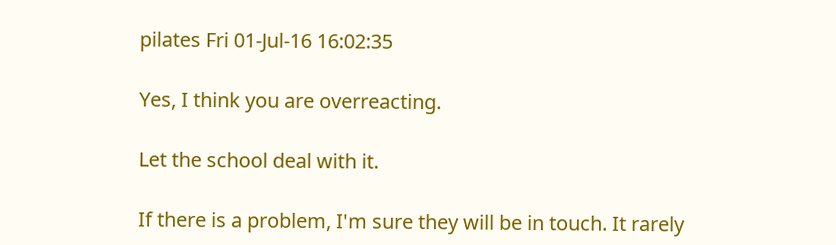pilates Fri 01-Jul-16 16:02:35

Yes, I think you are overreacting.

Let the school deal with it.

If there is a problem, I'm sure they will be in touch. It rarely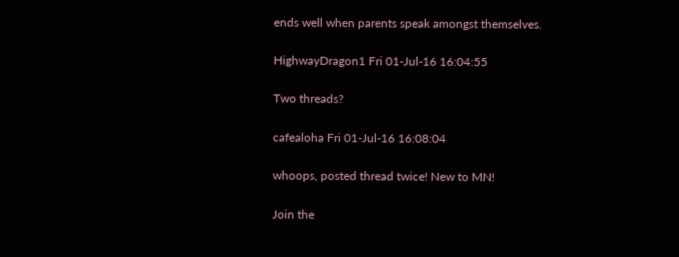ends well when parents speak amongst themselves.

HighwayDragon1 Fri 01-Jul-16 16:04:55

Two threads?

cafealoha Fri 01-Jul-16 16:08:04

whoops, posted thread twice! New to MN!

Join the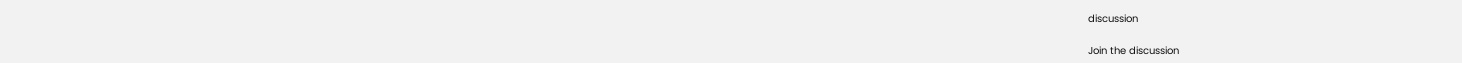discussion

Join the discussion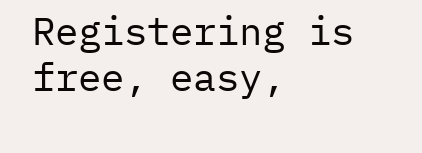Registering is free, easy,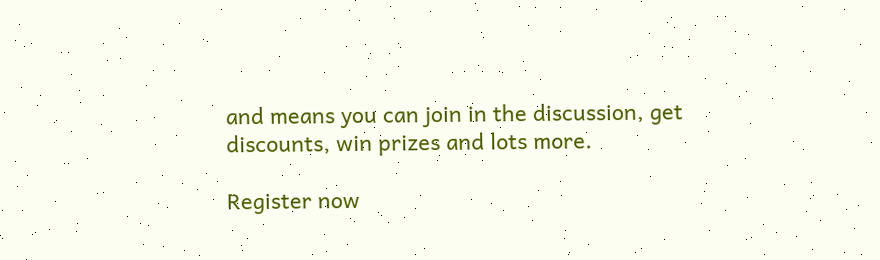and means you can join in the discussion, get discounts, win prizes and lots more.

Register now